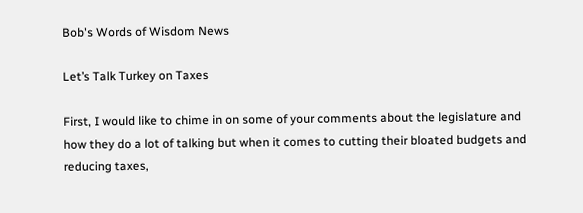Bob's Words of Wisdom News

Let’s Talk Turkey on Taxes

First, I would like to chime in on some of your comments about the legislature and how they do a lot of talking but when it comes to cutting their bloated budgets and reducing taxes,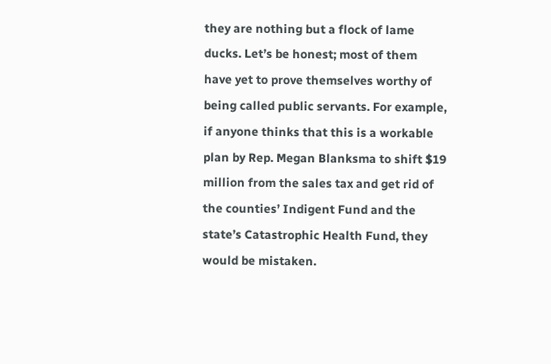they are nothing but a flock of lame ducks. Let’s be honest; most of them have yet to prove themselves worthy of being called public servants. For example, if anyone thinks that this is a workable plan by Rep. Megan Blanksma to shift $19 million from the sales tax and get rid of the counties’ Indigent Fund and the state’s Catastrophic Health Fund, they would be mistaken.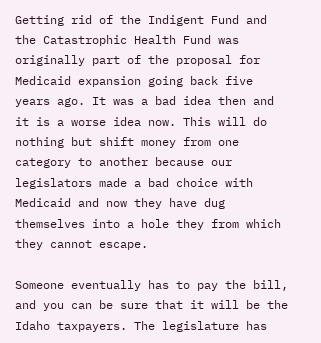Getting rid of the Indigent Fund and the Catastrophic Health Fund was originally part of the proposal for Medicaid expansion going back five years ago. It was a bad idea then and it is a worse idea now. This will do nothing but shift money from one category to another because our legislators made a bad choice with Medicaid and now they have dug themselves into a hole they from which they cannot escape.

Someone eventually has to pay the bill, and you can be sure that it will be the Idaho taxpayers. The legislature has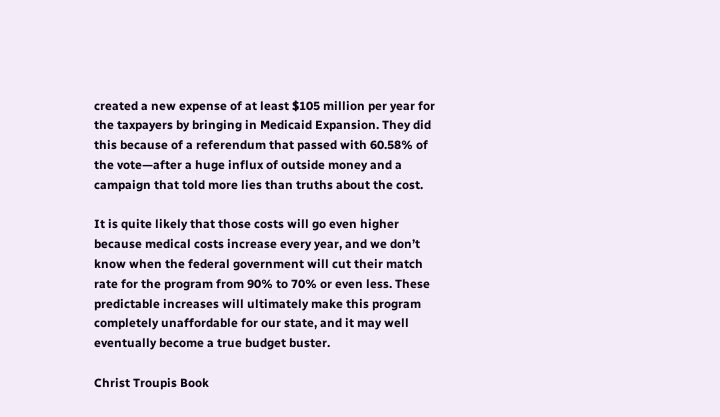created a new expense of at least $105 million per year for the taxpayers by bringing in Medicaid Expansion. They did this because of a referendum that passed with 60.58% of the vote—after a huge influx of outside money and a campaign that told more lies than truths about the cost.

It is quite likely that those costs will go even higher because medical costs increase every year, and we don’t know when the federal government will cut their match rate for the program from 90% to 70% or even less. These predictable increases will ultimately make this program completely unaffordable for our state, and it may well eventually become a true budget buster.

Christ Troupis Book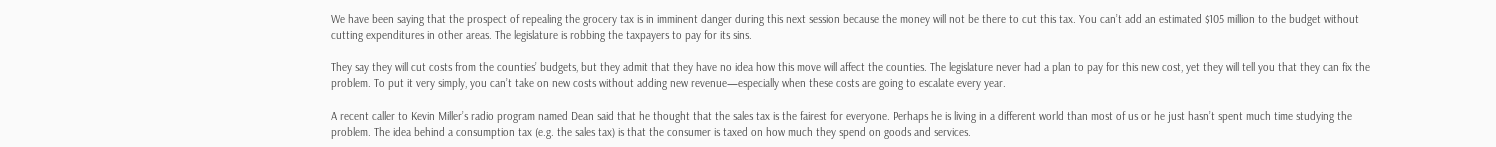We have been saying that the prospect of repealing the grocery tax is in imminent danger during this next session because the money will not be there to cut this tax. You can’t add an estimated $105 million to the budget without cutting expenditures in other areas. The legislature is robbing the taxpayers to pay for its sins.

They say they will cut costs from the counties’ budgets, but they admit that they have no idea how this move will affect the counties. The legislature never had a plan to pay for this new cost, yet they will tell you that they can fix the problem. To put it very simply, you can’t take on new costs without adding new revenue—especially when these costs are going to escalate every year.

A recent caller to Kevin Miller’s radio program named Dean said that he thought that the sales tax is the fairest for everyone. Perhaps he is living in a different world than most of us or he just hasn’t spent much time studying the problem. The idea behind a consumption tax (e.g. the sales tax) is that the consumer is taxed on how much they spend on goods and services.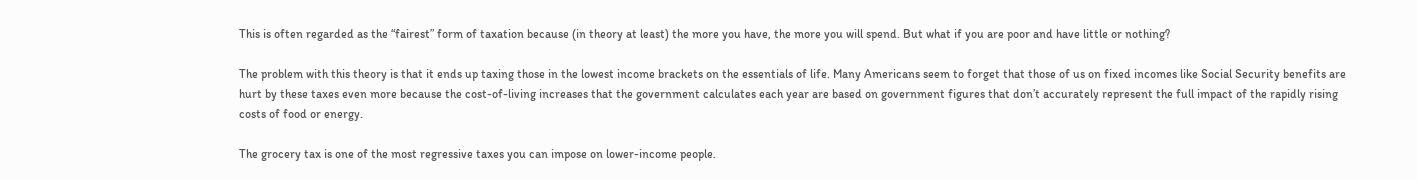This is often regarded as the “fairest” form of taxation because (in theory at least) the more you have, the more you will spend. But what if you are poor and have little or nothing?

The problem with this theory is that it ends up taxing those in the lowest income brackets on the essentials of life. Many Americans seem to forget that those of us on fixed incomes like Social Security benefits are hurt by these taxes even more because the cost-of-living increases that the government calculates each year are based on government figures that don’t accurately represent the full impact of the rapidly rising costs of food or energy.

The grocery tax is one of the most regressive taxes you can impose on lower-income people.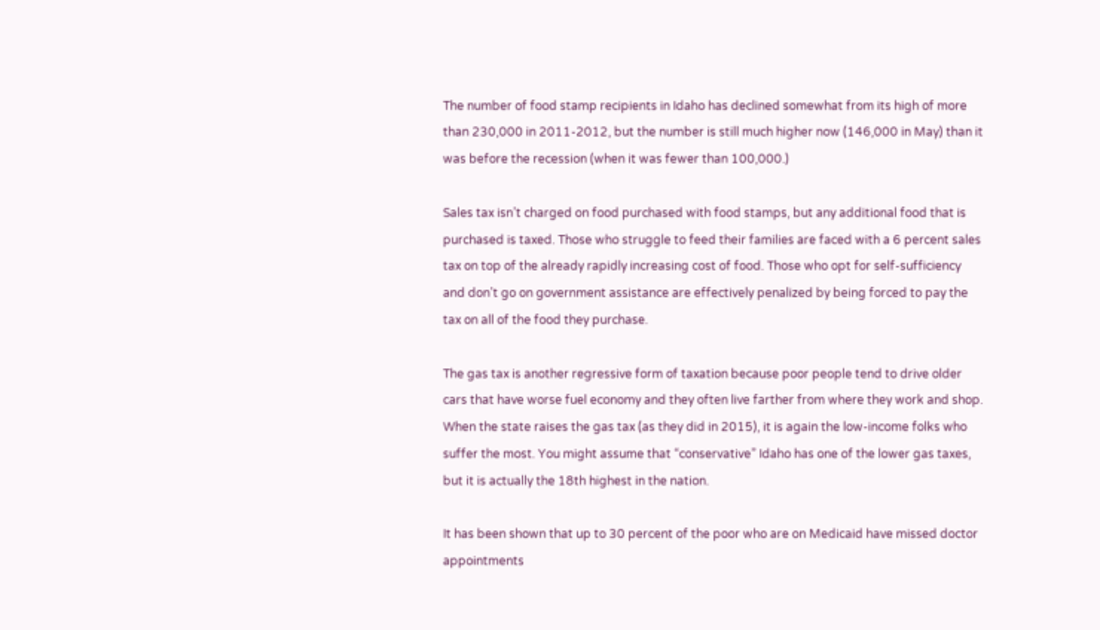The number of food stamp recipients in Idaho has declined somewhat from its high of more than 230,000 in 2011-2012, but the number is still much higher now (146,000 in May) than it was before the recession (when it was fewer than 100,000.)

Sales tax isn’t charged on food purchased with food stamps, but any additional food that is purchased is taxed. Those who struggle to feed their families are faced with a 6 percent sales tax on top of the already rapidly increasing cost of food. Those who opt for self-sufficiency and don’t go on government assistance are effectively penalized by being forced to pay the tax on all of the food they purchase.

The gas tax is another regressive form of taxation because poor people tend to drive older cars that have worse fuel economy and they often live farther from where they work and shop. When the state raises the gas tax (as they did in 2015), it is again the low-income folks who suffer the most. You might assume that “conservative” Idaho has one of the lower gas taxes, but it is actually the 18th highest in the nation.

It has been shown that up to 30 percent of the poor who are on Medicaid have missed doctor appointments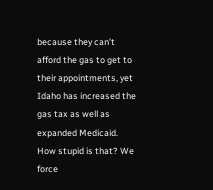because they can’t afford the gas to get to their appointments, yet Idaho has increased the gas tax as well as expanded Medicaid. How stupid is that? We force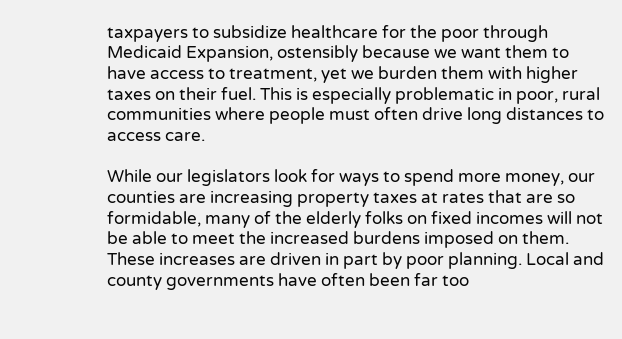taxpayers to subsidize healthcare for the poor through Medicaid Expansion, ostensibly because we want them to have access to treatment, yet we burden them with higher taxes on their fuel. This is especially problematic in poor, rural communities where people must often drive long distances to access care.

While our legislators look for ways to spend more money, our counties are increasing property taxes at rates that are so formidable, many of the elderly folks on fixed incomes will not be able to meet the increased burdens imposed on them. These increases are driven in part by poor planning. Local and county governments have often been far too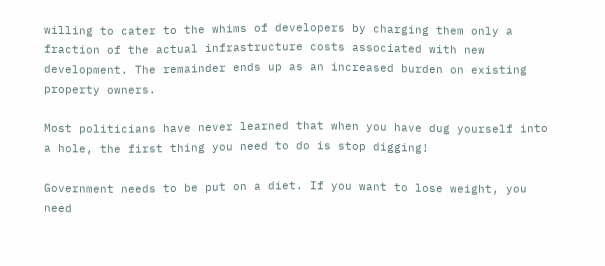willing to cater to the whims of developers by charging them only a fraction of the actual infrastructure costs associated with new development. The remainder ends up as an increased burden on existing property owners.

Most politicians have never learned that when you have dug yourself into a hole, the first thing you need to do is stop digging!

Government needs to be put on a diet. If you want to lose weight, you need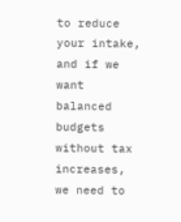to reduce your intake, and if we want balanced budgets without tax increases, we need to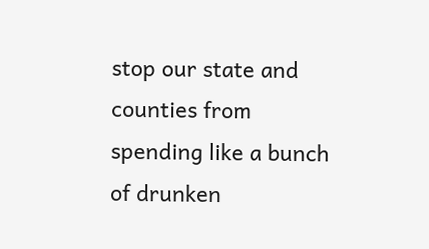stop our state and counties from spending like a bunch of drunken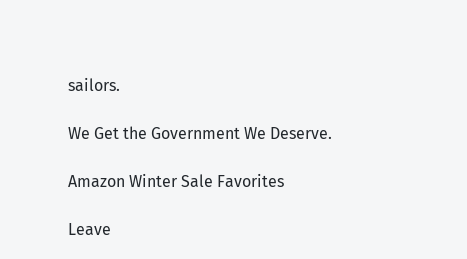sailors.

We Get the Government We Deserve.

Amazon Winter Sale Favorites

Leave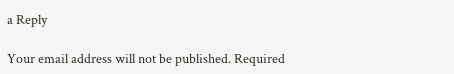a Reply

Your email address will not be published. Required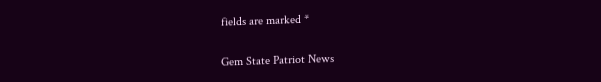fields are marked *

Gem State Patriot News